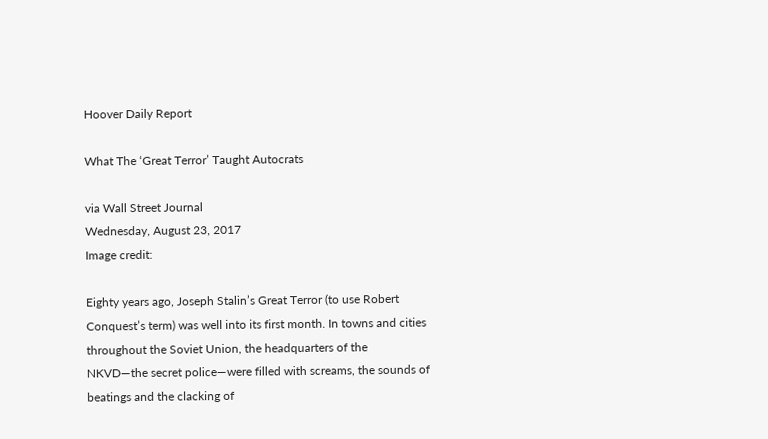Hoover Daily Report

What The ‘Great Terror’ Taught Autocrats

via Wall Street Journal
Wednesday, August 23, 2017
Image credit:

Eighty years ago, Joseph Stalin’s Great Terror (to use Robert Conquest’s term) was well into its first month. In towns and cities throughout the Soviet Union, the headquarters of the NKVD—the secret police—were filled with screams, the sounds of beatings and the clacking of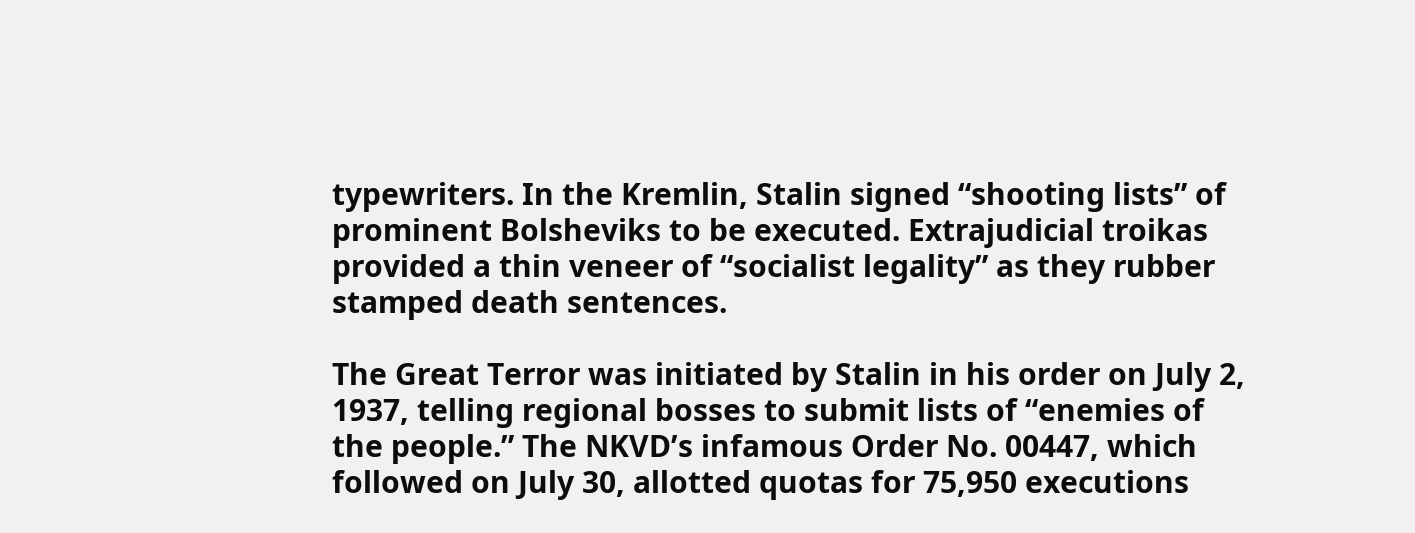typewriters. In the Kremlin, Stalin signed “shooting lists” of prominent Bolsheviks to be executed. Extrajudicial troikas provided a thin veneer of “socialist legality” as they rubber stamped death sentences.

The Great Terror was initiated by Stalin in his order on July 2, 1937, telling regional bosses to submit lists of “enemies of the people.” The NKVD’s infamous Order No. 00447, which followed on July 30, allotted quotas for 75,950 executions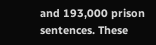and 193,000 prison sentences. These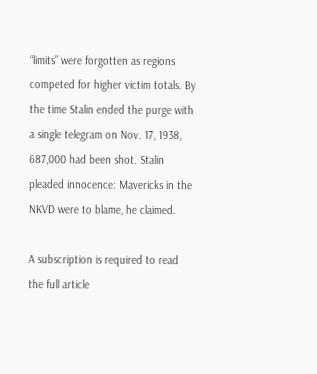“limits” were forgotten as regions competed for higher victim totals. By the time Stalin ended the purge with a single telegram on Nov. 17, 1938, 687,000 had been shot. Stalin pleaded innocence: Mavericks in the NKVD were to blame, he claimed.

A subscription is required to read the full article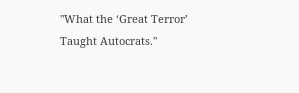"What the ‘Great Terror’ Taught Autocrats."